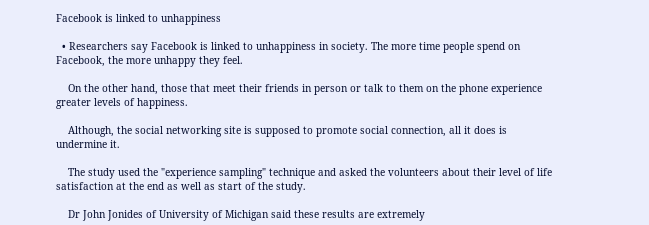Facebook is linked to unhappiness

  • Researchers say Facebook is linked to unhappiness in society. The more time people spend on Facebook, the more unhappy they feel.

    On the other hand, those that meet their friends in person or talk to them on the phone experience greater levels of happiness.

    Although, the social networking site is supposed to promote social connection, all it does is undermine it.

    The study used the "experience sampling" technique and asked the volunteers about their level of life satisfaction at the end as well as start of the study.

    Dr John Jonides of University of Michigan said these results are extremely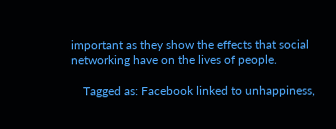important as they show the effects that social networking have on the lives of people.

    Tagged as: Facebook linked to unhappiness,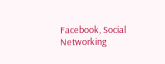Facebook, Social Networking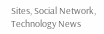Sites, Social Network, Technology News